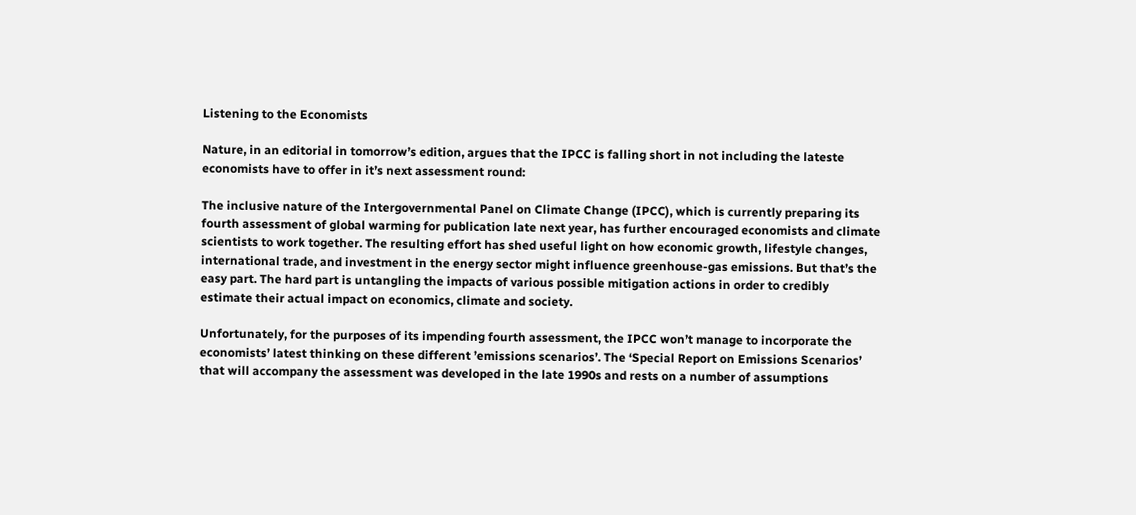Listening to the Economists

Nature, in an editorial in tomorrow’s edition, argues that the IPCC is falling short in not including the lateste economists have to offer in it’s next assessment round:

The inclusive nature of the Intergovernmental Panel on Climate Change (IPCC), which is currently preparing its fourth assessment of global warming for publication late next year, has further encouraged economists and climate scientists to work together. The resulting effort has shed useful light on how economic growth, lifestyle changes, international trade, and investment in the energy sector might influence greenhouse-gas emissions. But that’s the easy part. The hard part is untangling the impacts of various possible mitigation actions in order to credibly estimate their actual impact on economics, climate and society.

Unfortunately, for the purposes of its impending fourth assessment, the IPCC won’t manage to incorporate the economists’ latest thinking on these different ’emissions scenarios’. The ‘Special Report on Emissions Scenarios’ that will accompany the assessment was developed in the late 1990s and rests on a number of assumptions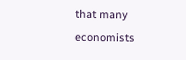that many economists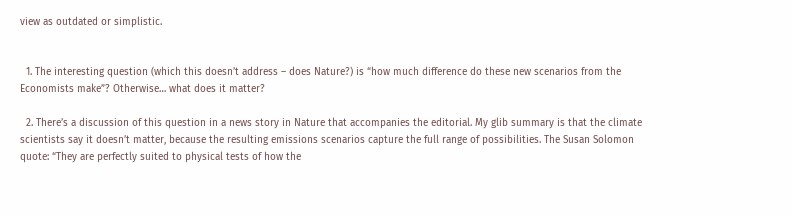view as outdated or simplistic.


  1. The interesting question (which this doesn’t address – does Nature?) is “how much difference do these new scenarios from the Economists make”? Otherwise… what does it matter?

  2. There’s a discussion of this question in a news story in Nature that accompanies the editorial. My glib summary is that the climate scientists say it doesn’t matter, because the resulting emissions scenarios capture the full range of possibilities. The Susan Solomon quote: “They are perfectly suited to physical tests of how the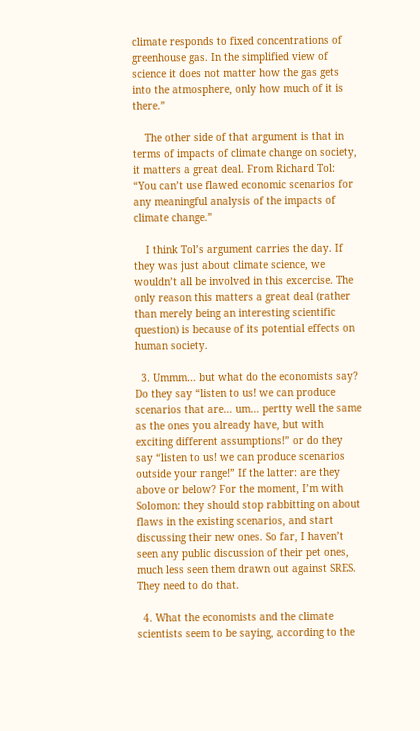climate responds to fixed concentrations of greenhouse gas. In the simplified view of science it does not matter how the gas gets into the atmosphere, only how much of it is there.”

    The other side of that argument is that in terms of impacts of climate change on society, it matters a great deal. From Richard Tol: “You can’t use flawed economic scenarios for any meaningful analysis of the impacts of climate change.”

    I think Tol’s argument carries the day. If they was just about climate science, we wouldn’t all be involved in this excercise. The only reason this matters a great deal (rather than merely being an interesting scientific question) is because of its potential effects on human society.

  3. Ummm… but what do the economists say? Do they say “listen to us! we can produce scenarios that are… um… pertty well the same as the ones you already have, but with exciting different assumptions!” or do they say “listen to us! we can produce scenarios outside your range!” If the latter: are they above or below? For the moment, I’m with Solomon: they should stop rabbitting on about flaws in the existing scenarios, and start discussing their new ones. So far, I haven’t seen any public discussion of their pet ones, much less seen them drawn out against SRES. They need to do that.

  4. What the economists and the climate scientists seem to be saying, according to the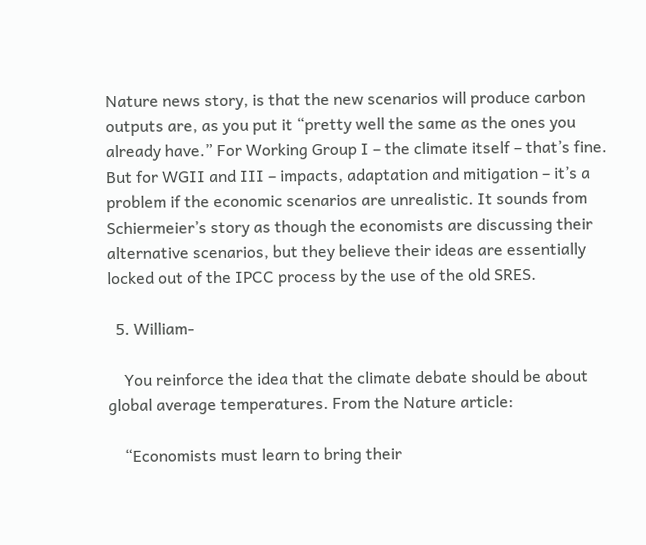Nature news story, is that the new scenarios will produce carbon outputs are, as you put it “pretty well the same as the ones you already have.” For Working Group I – the climate itself – that’s fine. But for WGII and III – impacts, adaptation and mitigation – it’s a problem if the economic scenarios are unrealistic. It sounds from Schiermeier’s story as though the economists are discussing their alternative scenarios, but they believe their ideas are essentially locked out of the IPCC process by the use of the old SRES.

  5. William-

    You reinforce the idea that the climate debate should be about global average temperatures. From the Nature article:

    “Economists must learn to bring their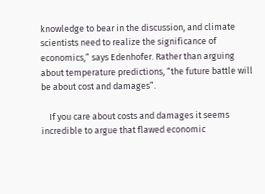knowledge to bear in the discussion, and climate scientists need to realize the significance of economics,” says Edenhofer. Rather than arguing about temperature predictions, “the future battle will be about cost and damages”.

    If you care about costs and damages it seems incredible to argue that flawed economic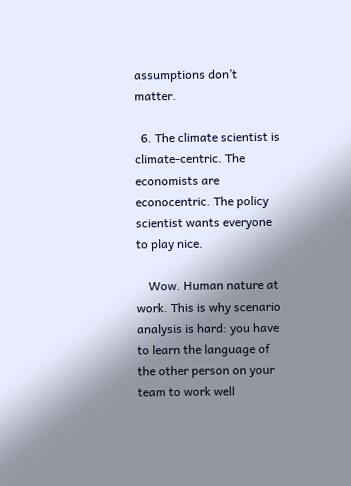assumptions don’t matter.

  6. The climate scientist is climate-centric. The economists are econocentric. The policy scientist wants everyone to play nice.

    Wow. Human nature at work. This is why scenario analysis is hard: you have to learn the language of the other person on your team to work well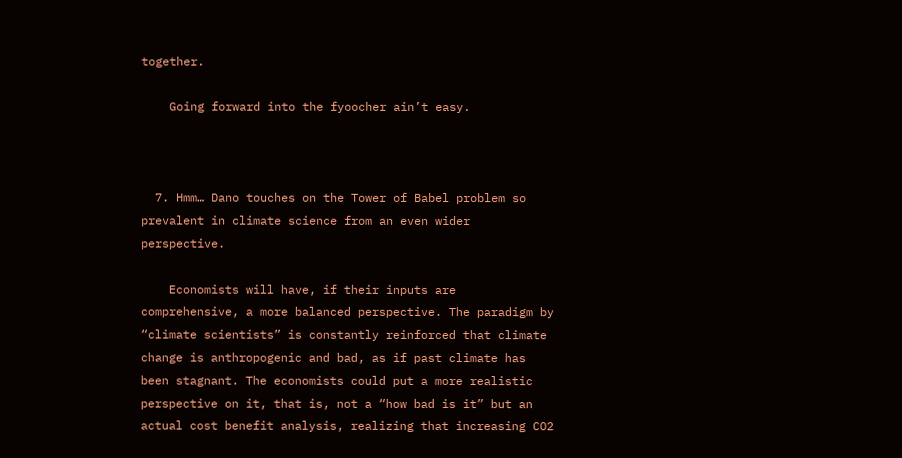together.

    Going forward into the fyoocher ain’t easy.



  7. Hmm… Dano touches on the Tower of Babel problem so prevalent in climate science from an even wider perspective.

    Economists will have, if their inputs are comprehensive, a more balanced perspective. The paradigm by “climate scientists” is constantly reinforced that climate change is anthropogenic and bad, as if past climate has been stagnant. The economists could put a more realistic perspective on it, that is, not a “how bad is it” but an actual cost benefit analysis, realizing that increasing CO2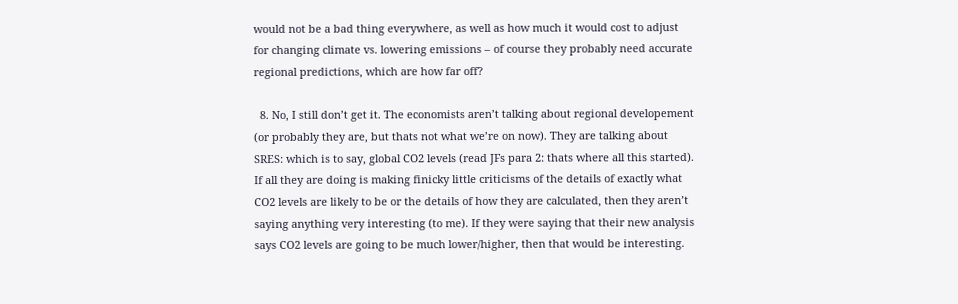would not be a bad thing everywhere, as well as how much it would cost to adjust for changing climate vs. lowering emissions – of course they probably need accurate regional predictions, which are how far off?

  8. No, I still don’t get it. The economists aren’t talking about regional developement (or probably they are, but thats not what we’re on now). They are talking about SRES: which is to say, global CO2 levels (read JFs para 2: thats where all this started). If all they are doing is making finicky little criticisms of the details of exactly what CO2 levels are likely to be or the details of how they are calculated, then they aren’t saying anything very interesting (to me). If they were saying that their new analysis says CO2 levels are going to be much lower/higher, then that would be interesting.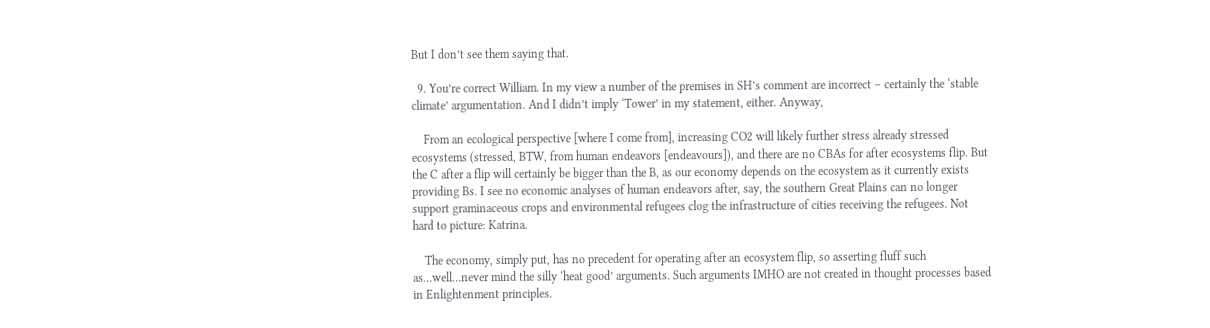But I don’t see them saying that.

  9. You’re correct William. In my view a number of the premises in SH’s comment are incorrect – certainly the ‘stable climate’ argumentation. And I didn’t imply ‘Tower’ in my statement, either. Anyway,

    From an ecological perspective [where I come from], increasing CO2 will likely further stress already stressed ecosystems (stressed, BTW, from human endeavors [endeavours]), and there are no CBAs for after ecosystems flip. But the C after a flip will certainly be bigger than the B, as our economy depends on the ecosystem as it currently exists providing Bs. I see no economic analyses of human endeavors after, say, the southern Great Plains can no longer support graminaceous crops and environmental refugees clog the infrastructure of cities receiving the refugees. Not hard to picture: Katrina.

    The economy, simply put, has no precedent for operating after an ecosystem flip, so asserting fluff such as…well…never mind the silly ‘heat good’ arguments. Such arguments IMHO are not created in thought processes based in Enlightenment principles.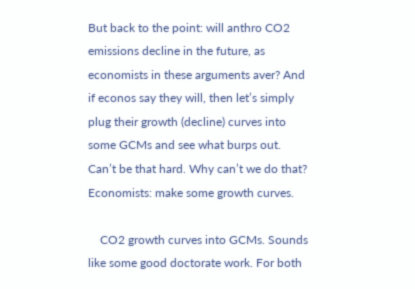But back to the point: will anthro CO2 emissions decline in the future, as economists in these arguments aver? And if econos say they will, then let’s simply plug their growth (decline) curves into some GCMs and see what burps out. Can’t be that hard. Why can’t we do that? Economists: make some growth curves.

    CO2 growth curves into GCMs. Sounds like some good doctorate work. For both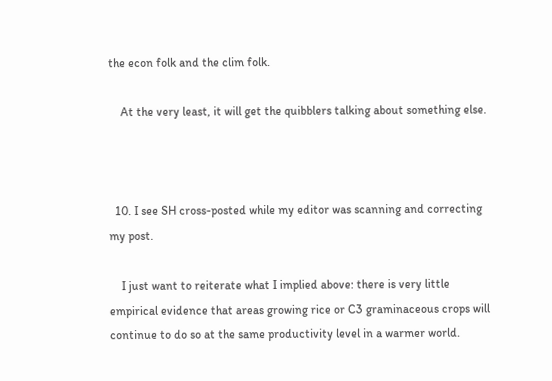the econ folk and the clim folk.

    At the very least, it will get the quibblers talking about something else.



  10. I see SH cross-posted while my editor was scanning and correcting my post.

    I just want to reiterate what I implied above: there is very little empirical evidence that areas growing rice or C3 graminaceous crops will continue to do so at the same productivity level in a warmer world.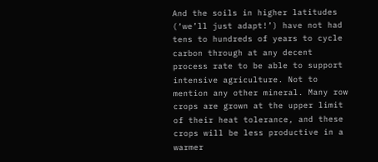And the soils in higher latitudes (‘we’ll just adapt!’) have not had tens to hundreds of years to cycle carbon through at any decent process rate to be able to support intensive agriculture. Not to mention any other mineral. Many row crops are grown at the upper limit of their heat tolerance, and these crops will be less productive in a warmer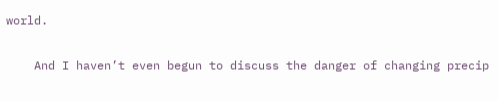world.

    And I haven’t even begun to discuss the danger of changing precip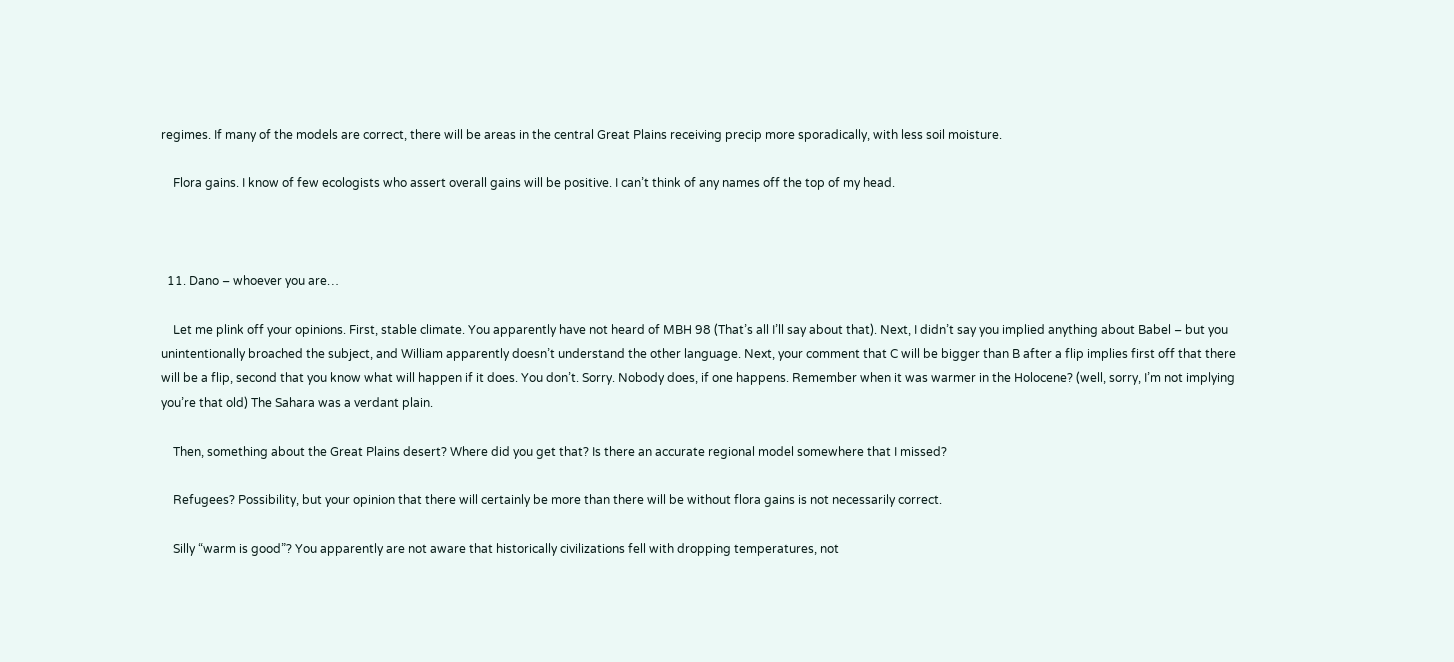regimes. If many of the models are correct, there will be areas in the central Great Plains receiving precip more sporadically, with less soil moisture.

    Flora gains. I know of few ecologists who assert overall gains will be positive. I can’t think of any names off the top of my head.



  11. Dano – whoever you are…

    Let me plink off your opinions. First, stable climate. You apparently have not heard of MBH 98 (That’s all I’ll say about that). Next, I didn’t say you implied anything about Babel – but you unintentionally broached the subject, and William apparently doesn’t understand the other language. Next, your comment that C will be bigger than B after a flip implies first off that there will be a flip, second that you know what will happen if it does. You don’t. Sorry. Nobody does, if one happens. Remember when it was warmer in the Holocene? (well, sorry, I’m not implying you’re that old) The Sahara was a verdant plain.

    Then, something about the Great Plains desert? Where did you get that? Is there an accurate regional model somewhere that I missed?

    Refugees? Possibility, but your opinion that there will certainly be more than there will be without flora gains is not necessarily correct.

    Silly “warm is good”? You apparently are not aware that historically civilizations fell with dropping temperatures, not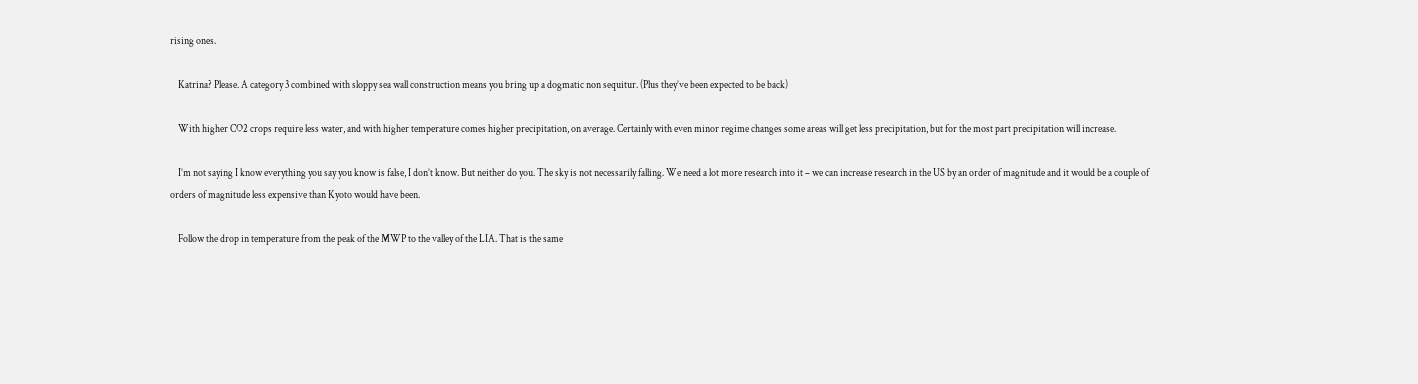rising ones.

    Katrina? Please. A category 3 combined with sloppy sea wall construction means you bring up a dogmatic non sequitur. (Plus they’ve been expected to be back)

    With higher CO2 crops require less water, and with higher temperature comes higher precipitation, on average. Certainly with even minor regime changes some areas will get less precipitation, but for the most part precipitation will increase.

    I’m not saying I know everything you say you know is false, I don’t know. But neither do you. The sky is not necessarily falling. We need a lot more research into it – we can increase research in the US by an order of magnitude and it would be a couple of orders of magnitude less expensive than Kyoto would have been.

    Follow the drop in temperature from the peak of the MWP to the valley of the LIA. That is the same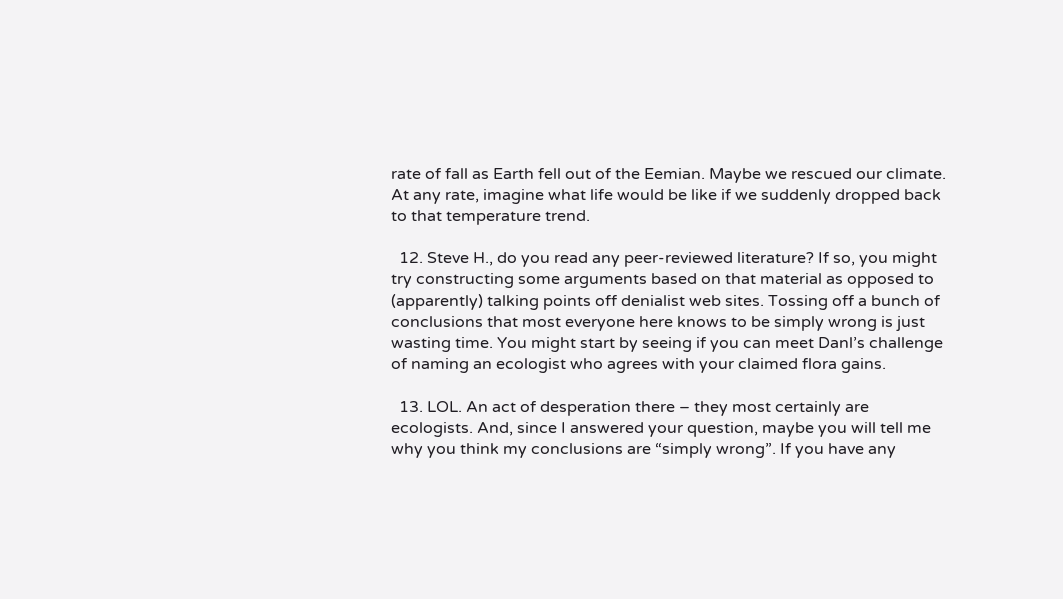rate of fall as Earth fell out of the Eemian. Maybe we rescued our climate. At any rate, imagine what life would be like if we suddenly dropped back to that temperature trend.

  12. Steve H., do you read any peer-reviewed literature? If so, you might try constructing some arguments based on that material as opposed to (apparently) talking points off denialist web sites. Tossing off a bunch of conclusions that most everyone here knows to be simply wrong is just wasting time. You might start by seeing if you can meet Danl’s challenge of naming an ecologist who agrees with your claimed flora gains.

  13. LOL. An act of desperation there – they most certainly are ecologists. And, since I answered your question, maybe you will tell me why you think my conclusions are “simply wrong”. If you have any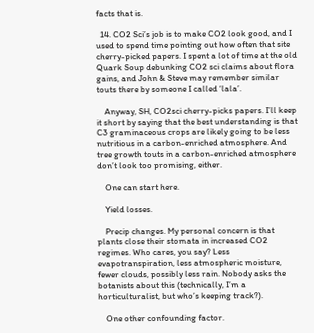facts that is.

  14. CO2 Sci’s job is to make CO2 look good, and I used to spend time pointing out how often that site cherry-picked papers. I spent a lot of time at the old Quark Soup debunking CO2 sci claims about flora gains, and John & Steve may remember similar touts there by someone I called ‘lala’.

    Anyway, SH, CO2sci cherry-picks papers. I’ll keep it short by saying that the best understanding is that C3 graminaceous crops are likely going to be less nutritious in a carbon-enriched atmosphere. And tree growth touts in a carbon-enriched atmosphere don’t look too promising, either.

    One can start here.

    Yield losses.

    Precip changes. My personal concern is that plants close their stomata in increased CO2 regimes. Who cares, you say? Less evapotranspiration, less atmospheric moisture, fewer clouds, possibly less rain. Nobody asks the botanists about this (technically, I’m a horticulturalist, but who’s keeping track?).

    One other confounding factor.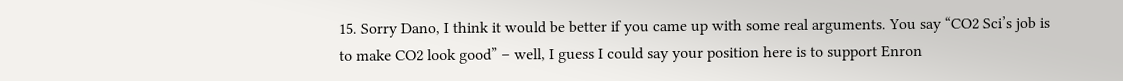15. Sorry Dano, I think it would be better if you came up with some real arguments. You say “CO2 Sci’s job is to make CO2 look good” – well, I guess I could say your position here is to support Enron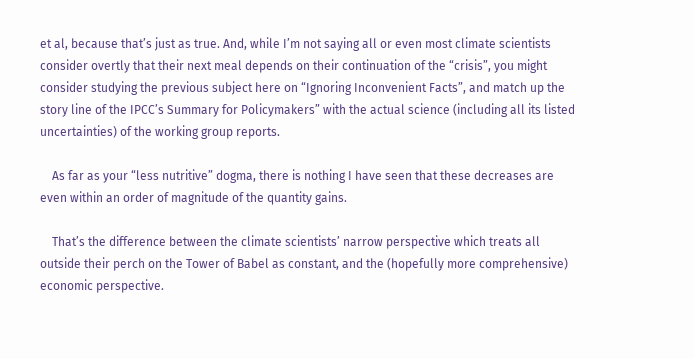et al, because that’s just as true. And, while I’m not saying all or even most climate scientists consider overtly that their next meal depends on their continuation of the “crisis”, you might consider studying the previous subject here on “Ignoring Inconvenient Facts”, and match up the story line of the IPCC’s Summary for Policymakers” with the actual science (including all its listed uncertainties) of the working group reports.

    As far as your “less nutritive” dogma, there is nothing I have seen that these decreases are even within an order of magnitude of the quantity gains.

    That’s the difference between the climate scientists’ narrow perspective which treats all outside their perch on the Tower of Babel as constant, and the (hopefully more comprehensive) economic perspective.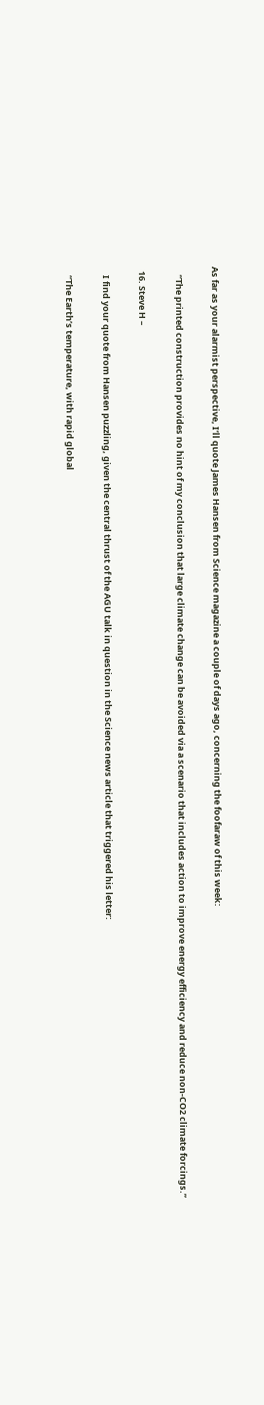As far as your alarmist perspective, I’ll quote James Hansen from Science magazine a couple of days ago, concerning the foofaraw of this week:

    “The printed construction provides no hint of my conclusion that large climate change can be avoided via a scenario that includes action to improve energy efficiency and reduce non-CO2 climate forcings.”

  16. Steve H –

    I find your quote from Hansen puzzling, given the central thrust of the AGU talk in question in the Science news article that triggered his letter:

    “The Earth’s temperature, with rapid global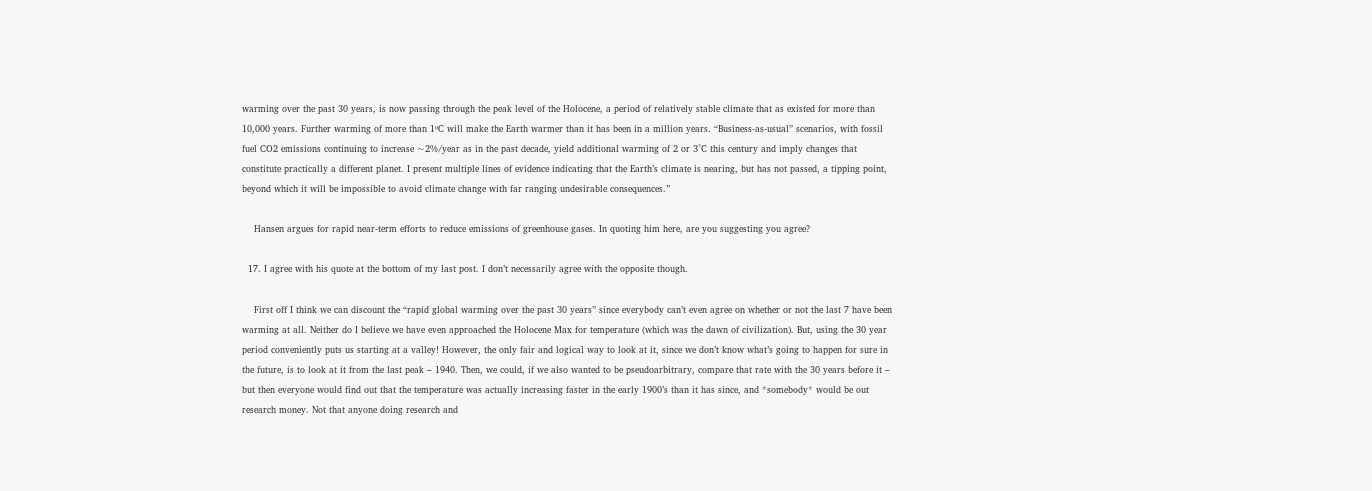warming over the past 30 years, is now passing through the peak level of the Holocene, a period of relatively stable climate that as existed for more than 10,000 years. Further warming of more than 1ºC will make the Earth warmer than it has been in a million years. “Business-as-usual” scenarios, with fossil fuel CO2 emissions continuing to increase ~2%/year as in the past decade, yield additional warming of 2 or 3°C this century and imply changes that constitute practically a different planet. I present multiple lines of evidence indicating that the Earth’s climate is nearing, but has not passed, a tipping point, beyond which it will be impossible to avoid climate change with far ranging undesirable consequences.”

    Hansen argues for rapid near-term efforts to reduce emissions of greenhouse gases. In quoting him here, are you suggesting you agree?

  17. I agree with his quote at the bottom of my last post. I don’t necessarily agree with the opposite though.

    First off I think we can discount the “rapid global warming over the past 30 years” since everybody can’t even agree on whether or not the last 7 have been warming at all. Neither do I believe we have even approached the Holocene Max for temperature (which was the dawn of civilization). But, using the 30 year period conveniently puts us starting at a valley! However, the only fair and logical way to look at it, since we don’t know what’s going to happen for sure in the future, is to look at it from the last peak – 1940. Then, we could, if we also wanted to be pseudoarbitrary, compare that rate with the 30 years before it – but then everyone would find out that the temperature was actually increasing faster in the early 1900’s than it has since, and *somebody* would be out research money. Not that anyone doing research and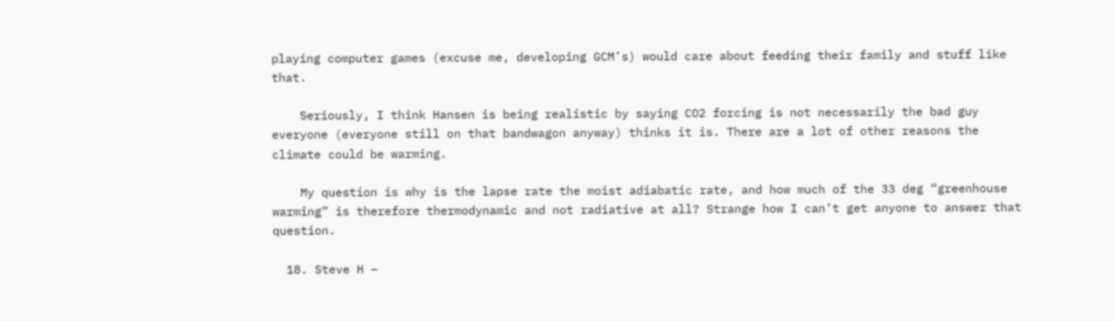playing computer games (excuse me, developing GCM’s) would care about feeding their family and stuff like that.

    Seriously, I think Hansen is being realistic by saying CO2 forcing is not necessarily the bad guy everyone (everyone still on that bandwagon anyway) thinks it is. There are a lot of other reasons the climate could be warming.

    My question is why is the lapse rate the moist adiabatic rate, and how much of the 33 deg “greenhouse warming” is therefore thermodynamic and not radiative at all? Strange how I can’t get anyone to answer that question.

  18. Steve H –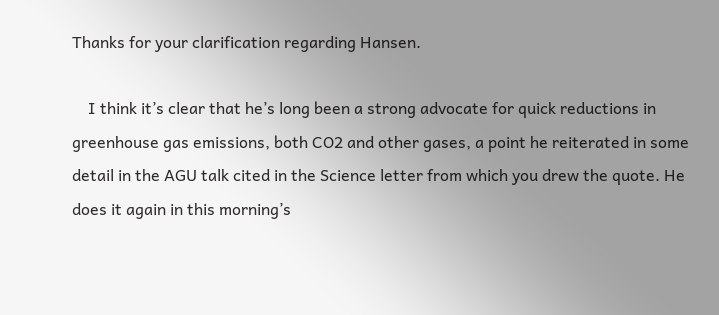Thanks for your clarification regarding Hansen.

    I think it’s clear that he’s long been a strong advocate for quick reductions in greenhouse gas emissions, both CO2 and other gases, a point he reiterated in some detail in the AGU talk cited in the Science letter from which you drew the quote. He does it again in this morning’s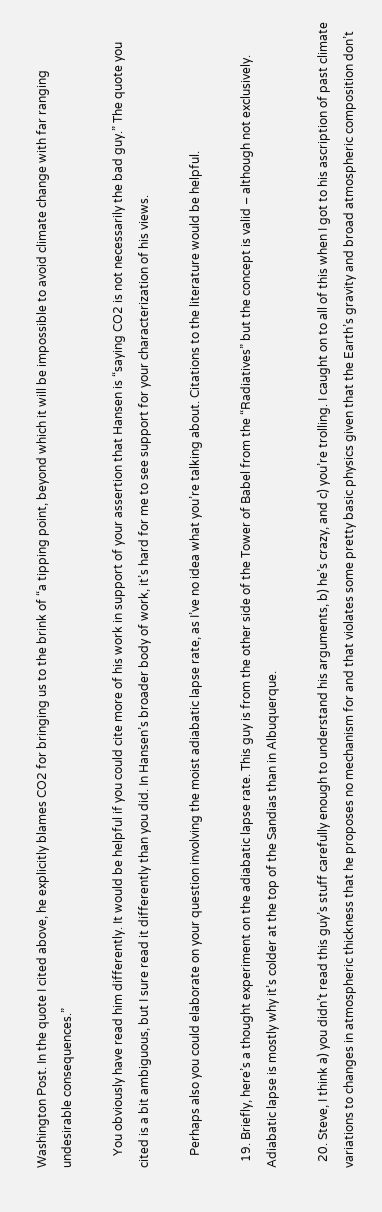Washington Post. In the quote I cited above, he explicitly blames CO2 for bringing us to the brink of “a tipping point, beyond which it will be impossible to avoid climate change with far ranging undesirable consequences.”

    You obviously have read him differently. It would be helpful if you could cite more of his work in support of your assertion that Hansen is “saying CO2 is not necessarily the bad guy.” The quote you cited is a bit ambiguous, but I sure read it differently than you did. In Hansen’s broader body of work, it’s hard for me to see support for your characterization of his views.

    Perhaps also you could elaborate on your question involving the moist adiabatic lapse rate, as I’ve no idea what you’re talking about. Citations to the literature would be helpful.

  19. Briefly, here’s a thought experiment on the adiabatic lapse rate. This guy is from the other side of the Tower of Babel from the “Radiatives” but the concept is valid – although not exclusively. Adiabatic lapse is mostly why it’s colder at the top of the Sandias than in Albuquerque.

  20. Steve, I think a) you didn’t read this guy’s stuff carefully enough to understand his arguments, b) he’s crazy, and c) you’re trolling. I caught on to all of this when I got to his ascription of past climate variations to changes in atmospheric thickness that he proposes no mechanism for and that violates some pretty basic physics given that the Earth’s gravity and broad atmospheric composition don’t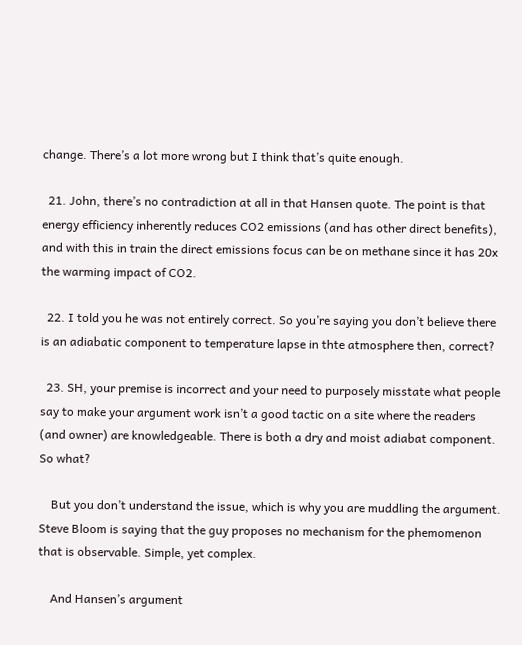change. There’s a lot more wrong but I think that’s quite enough.

  21. John, there’s no contradiction at all in that Hansen quote. The point is that energy efficiency inherently reduces CO2 emissions (and has other direct benefits), and with this in train the direct emissions focus can be on methane since it has 20x the warming impact of CO2.

  22. I told you he was not entirely correct. So you’re saying you don’t believe there is an adiabatic component to temperature lapse in thte atmosphere then, correct?

  23. SH, your premise is incorrect and your need to purposely misstate what people say to make your argument work isn’t a good tactic on a site where the readers (and owner) are knowledgeable. There is both a dry and moist adiabat component. So what?

    But you don’t understand the issue, which is why you are muddling the argument. Steve Bloom is saying that the guy proposes no mechanism for the phemomenon that is observable. Simple, yet complex.

    And Hansen’s argument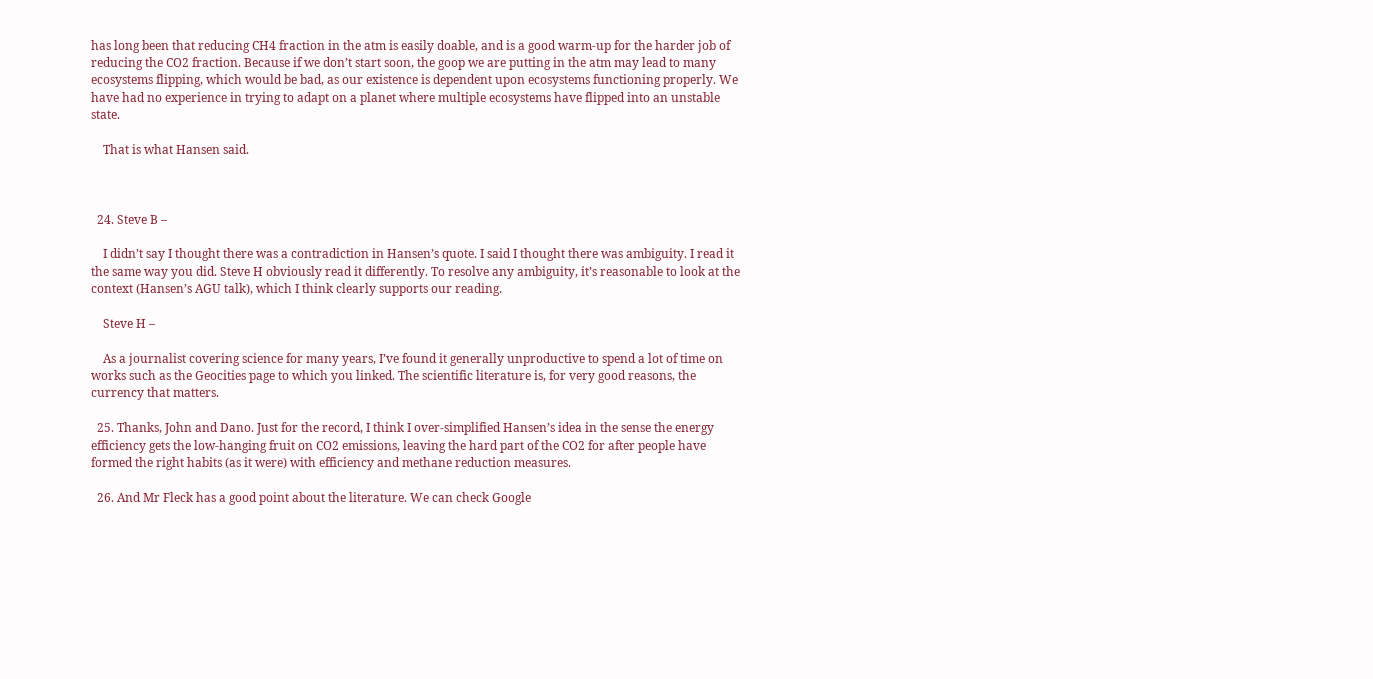has long been that reducing CH4 fraction in the atm is easily doable, and is a good warm-up for the harder job of reducing the CO2 fraction. Because if we don’t start soon, the goop we are putting in the atm may lead to many ecosystems flipping, which would be bad, as our existence is dependent upon ecosystems functioning properly. We have had no experience in trying to adapt on a planet where multiple ecosystems have flipped into an unstable state.

    That is what Hansen said.



  24. Steve B –

    I didn’t say I thought there was a contradiction in Hansen’s quote. I said I thought there was ambiguity. I read it the same way you did. Steve H obviously read it differently. To resolve any ambiguity, it’s reasonable to look at the context (Hansen’s AGU talk), which I think clearly supports our reading.

    Steve H –

    As a journalist covering science for many years, I’ve found it generally unproductive to spend a lot of time on works such as the Geocities page to which you linked. The scientific literature is, for very good reasons, the currency that matters.

  25. Thanks, John and Dano. Just for the record, I think I over-simplified Hansen’s idea in the sense the energy efficiency gets the low-hanging fruit on CO2 emissions, leaving the hard part of the CO2 for after people have formed the right habits (as it were) with efficiency and methane reduction measures.

  26. And Mr Fleck has a good point about the literature. We can check Google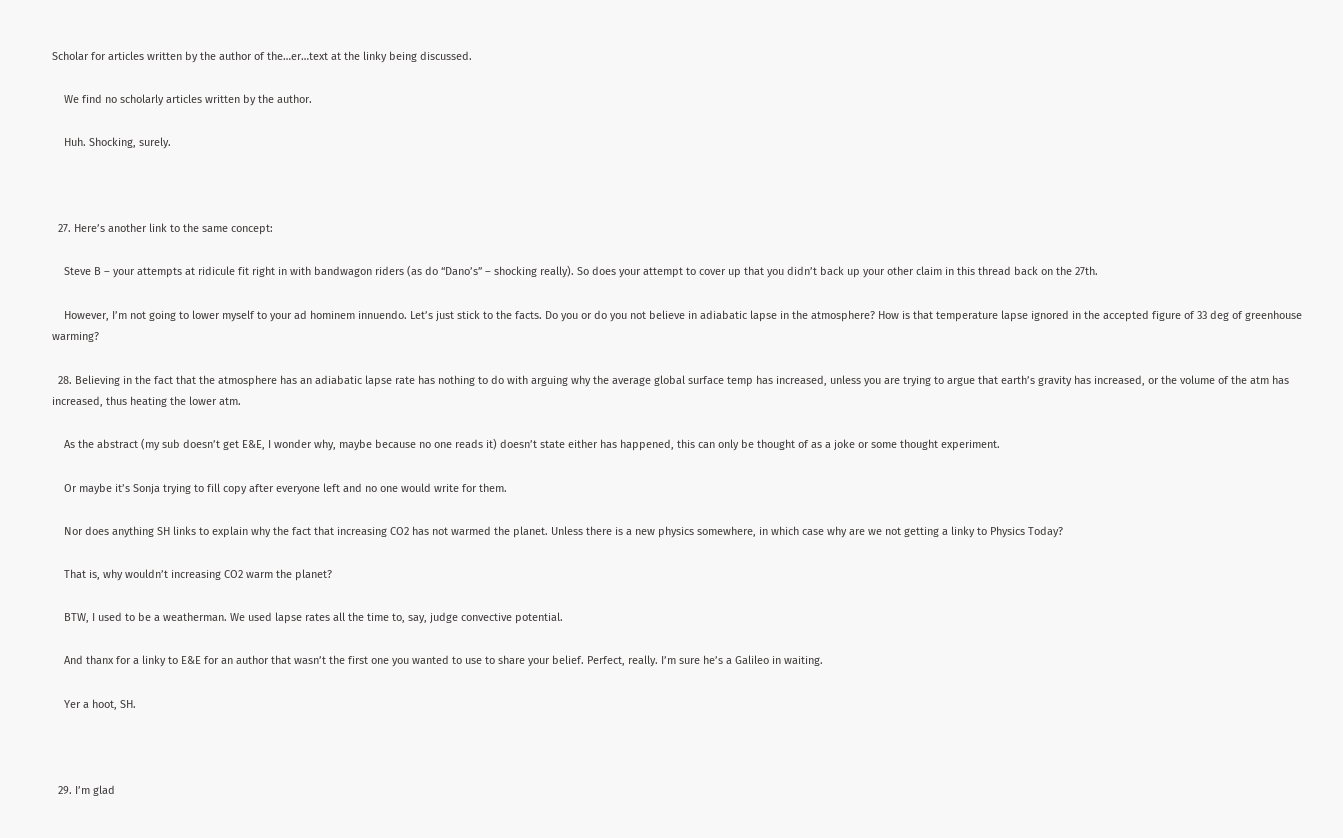Scholar for articles written by the author of the…er…text at the linky being discussed.

    We find no scholarly articles written by the author.

    Huh. Shocking, surely.



  27. Here’s another link to the same concept:

    Steve B – your attempts at ridicule fit right in with bandwagon riders (as do “Dano’s” – shocking really). So does your attempt to cover up that you didn’t back up your other claim in this thread back on the 27th.

    However, I’m not going to lower myself to your ad hominem innuendo. Let’s just stick to the facts. Do you or do you not believe in adiabatic lapse in the atmosphere? How is that temperature lapse ignored in the accepted figure of 33 deg of greenhouse warming?

  28. Believing in the fact that the atmosphere has an adiabatic lapse rate has nothing to do with arguing why the average global surface temp has increased, unless you are trying to argue that earth’s gravity has increased, or the volume of the atm has increased, thus heating the lower atm.

    As the abstract (my sub doesn’t get E&E, I wonder why, maybe because no one reads it) doesn’t state either has happened, this can only be thought of as a joke or some thought experiment.

    Or maybe it’s Sonja trying to fill copy after everyone left and no one would write for them.

    Nor does anything SH links to explain why the fact that increasing CO2 has not warmed the planet. Unless there is a new physics somewhere, in which case why are we not getting a linky to Physics Today?

    That is, why wouldn’t increasing CO2 warm the planet?

    BTW, I used to be a weatherman. We used lapse rates all the time to, say, judge convective potential.

    And thanx for a linky to E&E for an author that wasn’t the first one you wanted to use to share your belief. Perfect, really. I’m sure he’s a Galileo in waiting.

    Yer a hoot, SH.



  29. I’m glad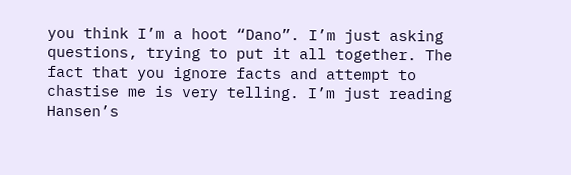you think I’m a hoot “Dano”. I’m just asking questions, trying to put it all together. The fact that you ignore facts and attempt to chastise me is very telling. I’m just reading Hansen’s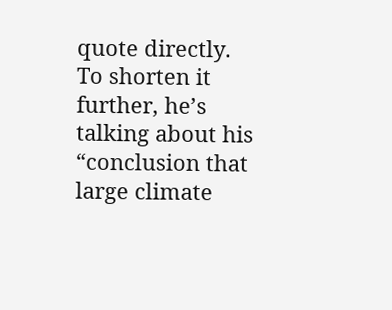quote directly. To shorten it further, he’s talking about his “conclusion that large climate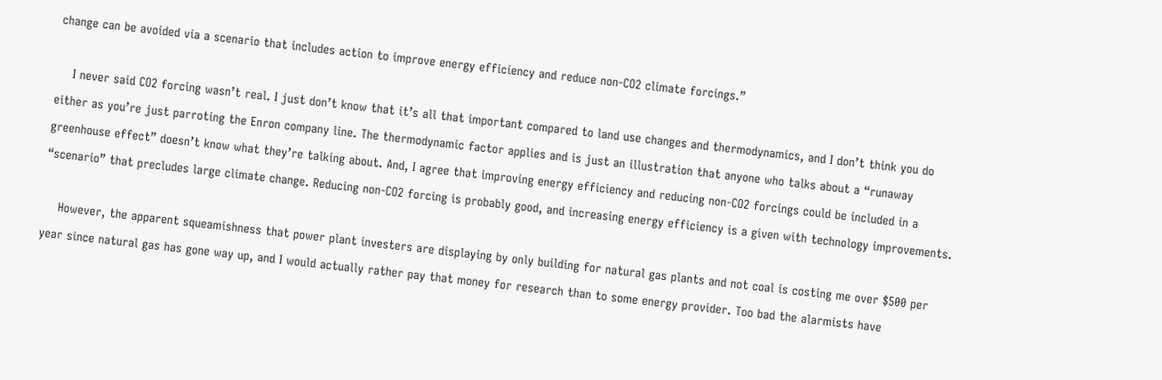change can be avoided via a scenario that includes action to improve energy efficiency and reduce non-CO2 climate forcings.”

    I never said CO2 forcing wasn’t real. I just don’t know that it’s all that important compared to land use changes and thermodynamics, and I don’t think you do either as you’re just parroting the Enron company line. The thermodynamic factor applies and is just an illustration that anyone who talks about a “runaway greenhouse effect” doesn’t know what they’re talking about. And, I agree that improving energy efficiency and reducing non-CO2 forcings could be included in a “scenario” that precludes large climate change. Reducing non-CO2 forcing is probably good, and increasing energy efficiency is a given with technology improvements.

    However, the apparent squeamishness that power plant investers are displaying by only building for natural gas plants and not coal is costing me over $500 per year since natural gas has gone way up, and I would actually rather pay that money for research than to some energy provider. Too bad the alarmists have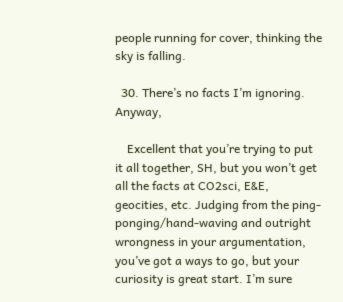people running for cover, thinking the sky is falling.

  30. There’s no facts I’m ignoring. Anyway,

    Excellent that you’re trying to put it all together, SH, but you won’t get all the facts at CO2sci, E&E, geocities, etc. Judging from the ping-ponging/hand-waving and outright wrongness in your argumentation, you’ve got a ways to go, but your curiosity is great start. I’m sure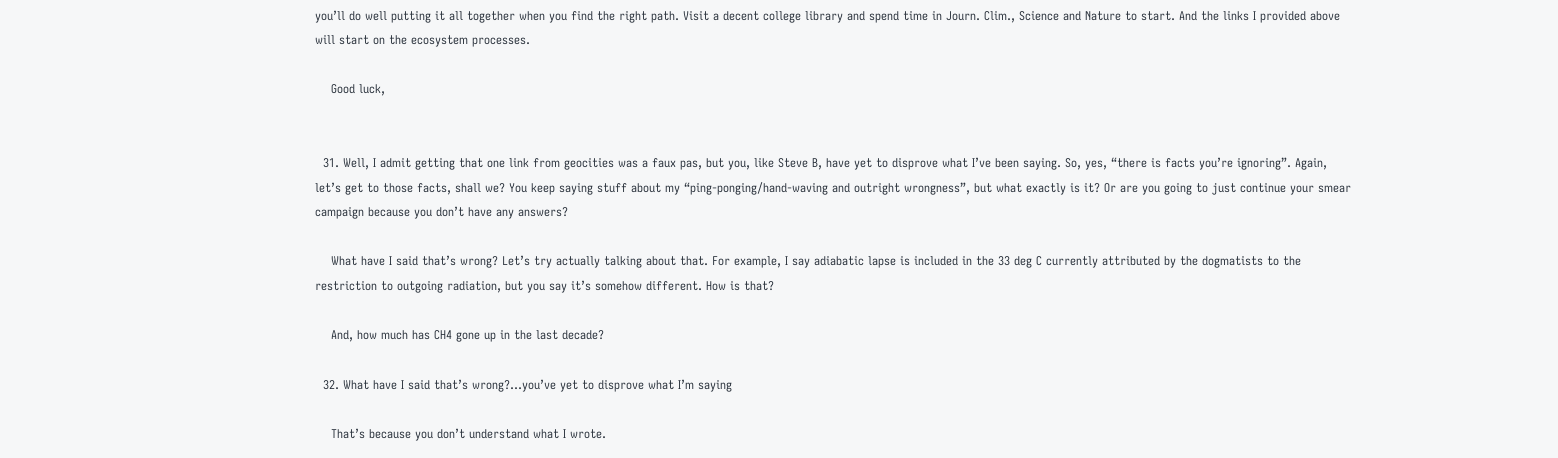you’ll do well putting it all together when you find the right path. Visit a decent college library and spend time in Journ. Clim., Science and Nature to start. And the links I provided above will start on the ecosystem processes.

    Good luck,


  31. Well, I admit getting that one link from geocities was a faux pas, but you, like Steve B, have yet to disprove what I’ve been saying. So, yes, “there is facts you’re ignoring”. Again, let’s get to those facts, shall we? You keep saying stuff about my “ping-ponging/hand-waving and outright wrongness”, but what exactly is it? Or are you going to just continue your smear campaign because you don’t have any answers?

    What have I said that’s wrong? Let’s try actually talking about that. For example, I say adiabatic lapse is included in the 33 deg C currently attributed by the dogmatists to the restriction to outgoing radiation, but you say it’s somehow different. How is that?

    And, how much has CH4 gone up in the last decade?

  32. What have I said that’s wrong?…you’ve yet to disprove what I’m saying

    That’s because you don’t understand what I wrote.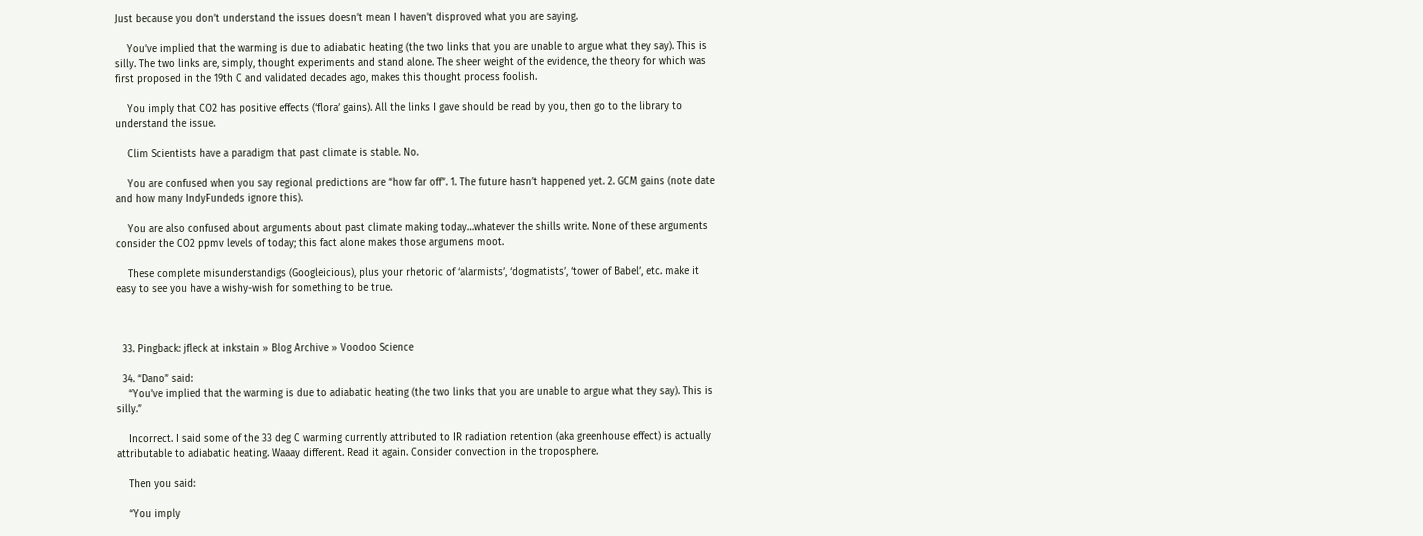Just because you don’t understand the issues doesn’t mean I haven’t disproved what you are saying.

    You’ve implied that the warming is due to adiabatic heating (the two links that you are unable to argue what they say). This is silly. The two links are, simply, thought experiments and stand alone. The sheer weight of the evidence, the theory for which was first proposed in the 19th C and validated decades ago, makes this thought process foolish.

    You imply that CO2 has positive effects (‘flora’ gains). All the links I gave should be read by you, then go to the library to understand the issue.

    Clim Scientists have a paradigm that past climate is stable. No.

    You are confused when you say regional predictions are “how far off”. 1. The future hasn’t happened yet. 2. GCM gains (note date and how many IndyFundeds ignore this).

    You are also confused about arguments about past climate making today…whatever the shills write. None of these arguments consider the CO2 ppmv levels of today; this fact alone makes those argumens moot.

    These complete misunderstandigs (Googleicious), plus your rhetoric of ‘alarmists’, ‘dogmatists’, ‘tower of Babel’, etc. make it easy to see you have a wishy-wish for something to be true.



  33. Pingback: jfleck at inkstain » Blog Archive » Voodoo Science

  34. “Dano” said:
    “You’ve implied that the warming is due to adiabatic heating (the two links that you are unable to argue what they say). This is silly.”

    Incorrect. I said some of the 33 deg C warming currently attributed to IR radiation retention (aka greenhouse effect) is actually attributable to adiabatic heating. Waaay different. Read it again. Consider convection in the troposphere.

    Then you said:

    “You imply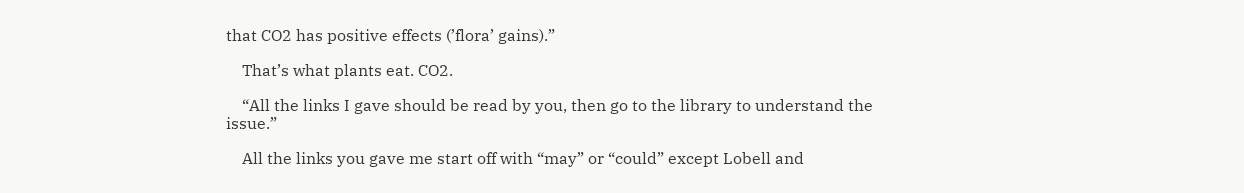that CO2 has positive effects (’flora’ gains).”

    That’s what plants eat. CO2.

    “All the links I gave should be read by you, then go to the library to understand the issue.”

    All the links you gave me start off with “may” or “could” except Lobell and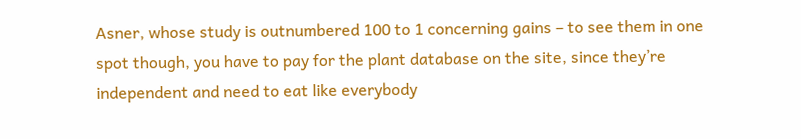Asner, whose study is outnumbered 100 to 1 concerning gains – to see them in one spot though, you have to pay for the plant database on the site, since they’re independent and need to eat like everybody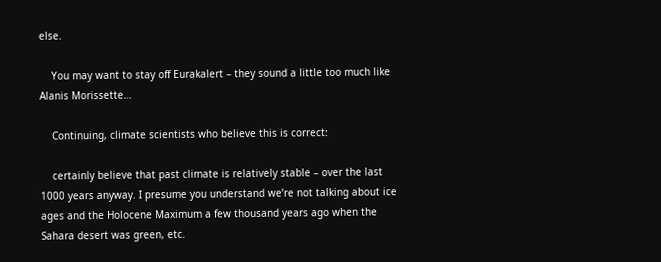else.

    You may want to stay off Eurakalert – they sound a little too much like Alanis Morissette…

    Continuing, climate scientists who believe this is correct:

    certainly believe that past climate is relatively stable – over the last 1000 years anyway. I presume you understand we’re not talking about ice ages and the Holocene Maximum a few thousand years ago when the Sahara desert was green, etc.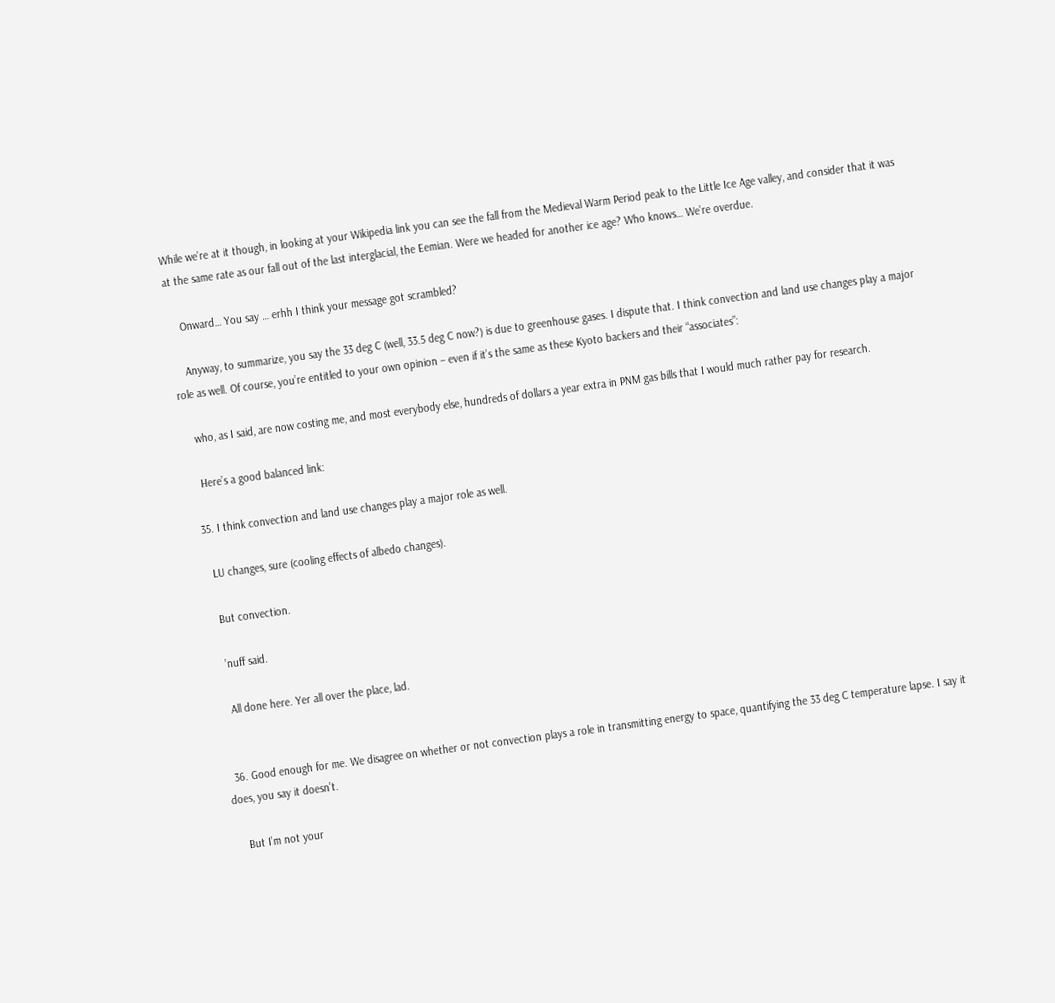While we’re at it though, in looking at your Wikipedia link you can see the fall from the Medieval Warm Period peak to the Little Ice Age valley, and consider that it was at the same rate as our fall out of the last interglacial, the Eemian. Were we headed for another ice age? Who knows… We’re overdue.

    Onward… You say … erhh I think your message got scrambled?

    Anyway, to summarize, you say the 33 deg C (well, 33.5 deg C now?) is due to greenhouse gases. I dispute that. I think convection and land use changes play a major role as well. Of course, you’re entitled to your own opinion – even if it’s the same as these Kyoto backers and their “associates”:

    who, as I said, are now costing me, and most everybody else, hundreds of dollars a year extra in PNM gas bills that I would much rather pay for research.

    Here’s a good balanced link:

  35. I think convection and land use changes play a major role as well.

    LU changes, sure (cooling effects of albedo changes).

    But convection.

    ’nuff said.

    All done here. Yer all over the place, lad.


  36. Good enough for me. We disagree on whether or not convection plays a role in transmitting energy to space, quantifying the 33 deg C temperature lapse. I say it does, you say it doesn’t.

    But I’m not your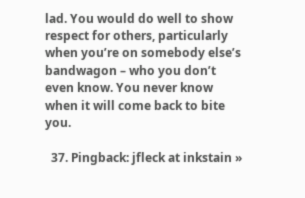lad. You would do well to show respect for others, particularly when you’re on somebody else’s bandwagon – who you don’t even know. You never know when it will come back to bite you.

  37. Pingback: jfleck at inkstain »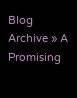Blog Archive » A Promising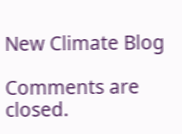New Climate Blog

Comments are closed.